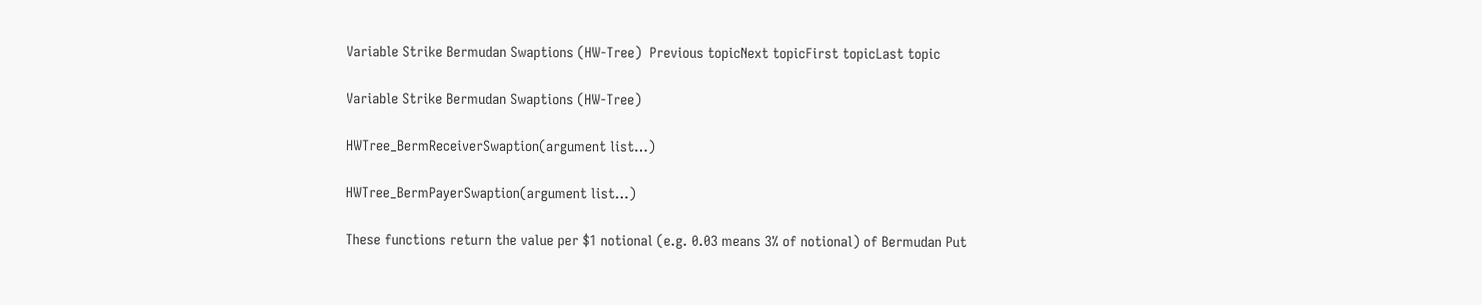Variable Strike Bermudan Swaptions (HW-Tree)  Previous topicNext topicFirst topicLast topic

Variable Strike Bermudan Swaptions (HW-Tree)

HWTree_BermReceiverSwaption(argument list…)

HWTree_BermPayerSwaption(argument list…)

These functions return the value per $1 notional (e.g. 0.03 means 3% of notional) of Bermudan Put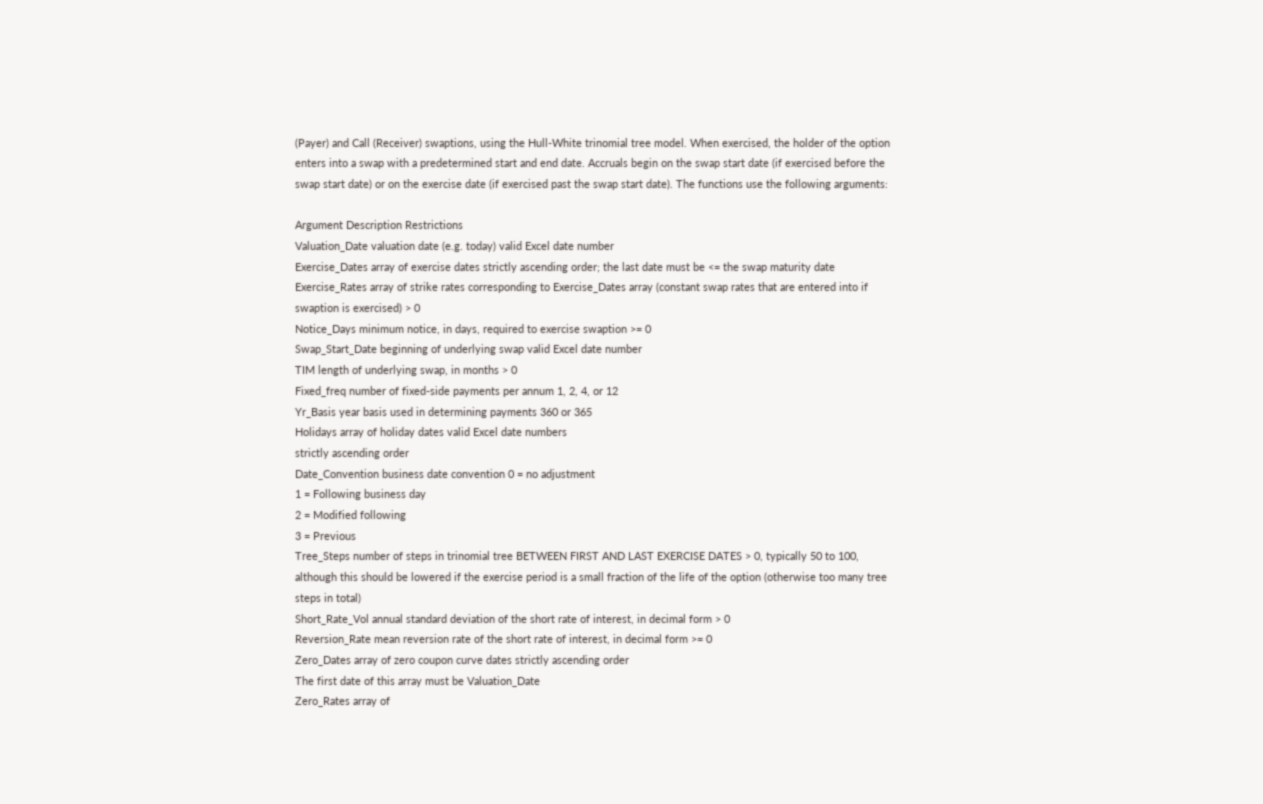(Payer) and Call (Receiver) swaptions, using the Hull-White trinomial tree model. When exercised, the holder of the option enters into a swap with a predetermined start and end date. Accruals begin on the swap start date (if exercised before the swap start date) or on the exercise date (if exercised past the swap start date). The functions use the following arguments:

Argument Description Restrictions
Valuation_Date valuation date (e.g. today) valid Excel date number
Exercise_Dates array of exercise dates strictly ascending order; the last date must be <= the swap maturity date
Exercise_Rates array of strike rates corresponding to Exercise_Dates array (constant swap rates that are entered into if swaption is exercised) > 0
Notice_Days minimum notice, in days, required to exercise swaption >= 0
Swap_Start_Date beginning of underlying swap valid Excel date number
TIM length of underlying swap, in months > 0
Fixed_freq number of fixed-side payments per annum 1, 2, 4, or 12
Yr_Basis year basis used in determining payments 360 or 365
Holidays array of holiday dates valid Excel date numbers
strictly ascending order
Date_Convention business date convention 0 = no adjustment
1 = Following business day
2 = Modified following
3 = Previous
Tree_Steps number of steps in trinomial tree BETWEEN FIRST AND LAST EXERCISE DATES > 0, typically 50 to 100, although this should be lowered if the exercise period is a small fraction of the life of the option (otherwise too many tree steps in total)
Short_Rate_Vol annual standard deviation of the short rate of interest, in decimal form > 0
Reversion_Rate mean reversion rate of the short rate of interest, in decimal form >= 0
Zero_Dates array of zero coupon curve dates strictly ascending order
The first date of this array must be Valuation_Date
Zero_Rates array of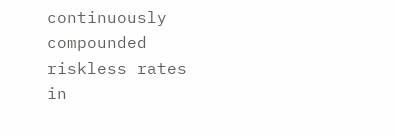continuously compounded riskless rates in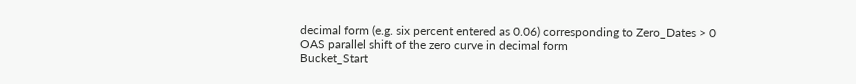decimal form (e.g. six percent entered as 0.06) corresponding to Zero_Dates > 0
OAS parallel shift of the zero curve in decimal form
Bucket_Start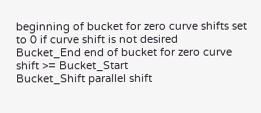beginning of bucket for zero curve shifts set to 0 if curve shift is not desired
Bucket_End end of bucket for zero curve shift >= Bucket_Start
Bucket_Shift parallel shift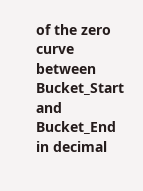of the zero curve between Bucket_Start and Bucket_End in decimal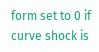form set to 0 if curve shock is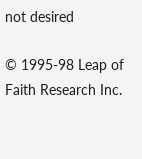not desired

© 1995-98 Leap of Faith Research Inc.